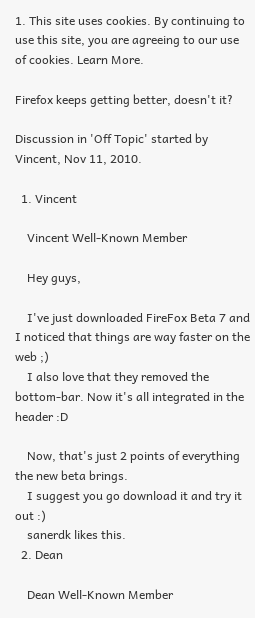1. This site uses cookies. By continuing to use this site, you are agreeing to our use of cookies. Learn More.

Firefox keeps getting better, doesn't it?

Discussion in 'Off Topic' started by Vincent, Nov 11, 2010.

  1. Vincent

    Vincent Well-Known Member

    Hey guys,

    I've just downloaded FireFox Beta 7 and I noticed that things are way faster on the web ;)
    I also love that they removed the bottom-bar. Now it's all integrated in the header :D

    Now, that's just 2 points of everything the new beta brings.
    I suggest you go download it and try it out :)
    sanerdk likes this.
  2. Dean

    Dean Well-Known Member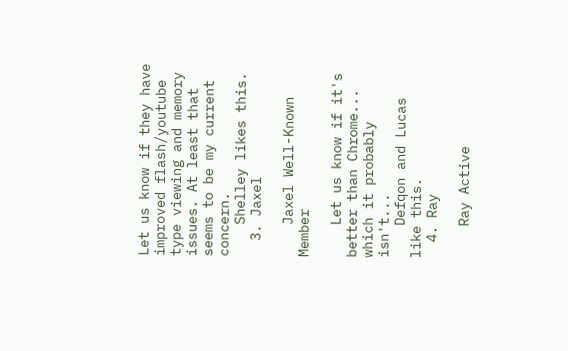Let us know if they have improved flash/youtube type viewing and memory issues. At least that seems to be my current concern.
    Shelley likes this.
  3. Jaxel

    Jaxel Well-Known Member

    Let us know if it's better than Chrome... which it probably isn't...
    Defqon and Lucas like this.
  4. Ray

    Ray Active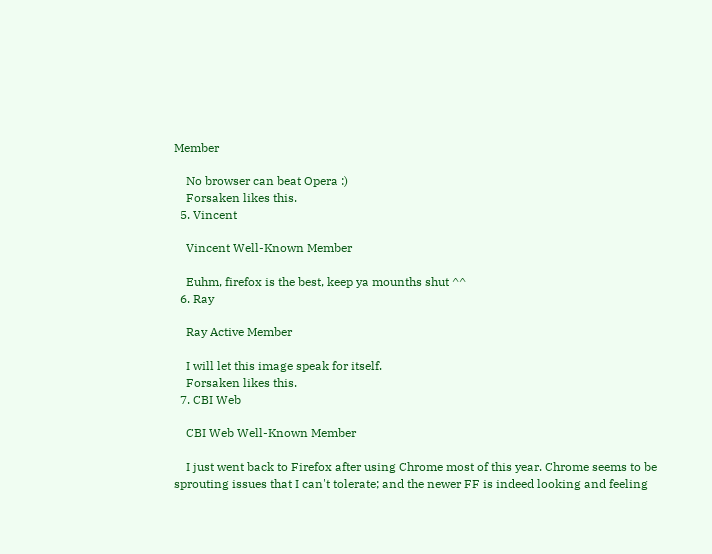Member

    No browser can beat Opera :)
    Forsaken likes this.
  5. Vincent

    Vincent Well-Known Member

    Euhm, firefox is the best, keep ya mounths shut ^^
  6. Ray

    Ray Active Member

    I will let this image speak for itself.
    Forsaken likes this.
  7. CBI Web

    CBI Web Well-Known Member

    I just went back to Firefox after using Chrome most of this year. Chrome seems to be sprouting issues that I can't tolerate; and the newer FF is indeed looking and feeling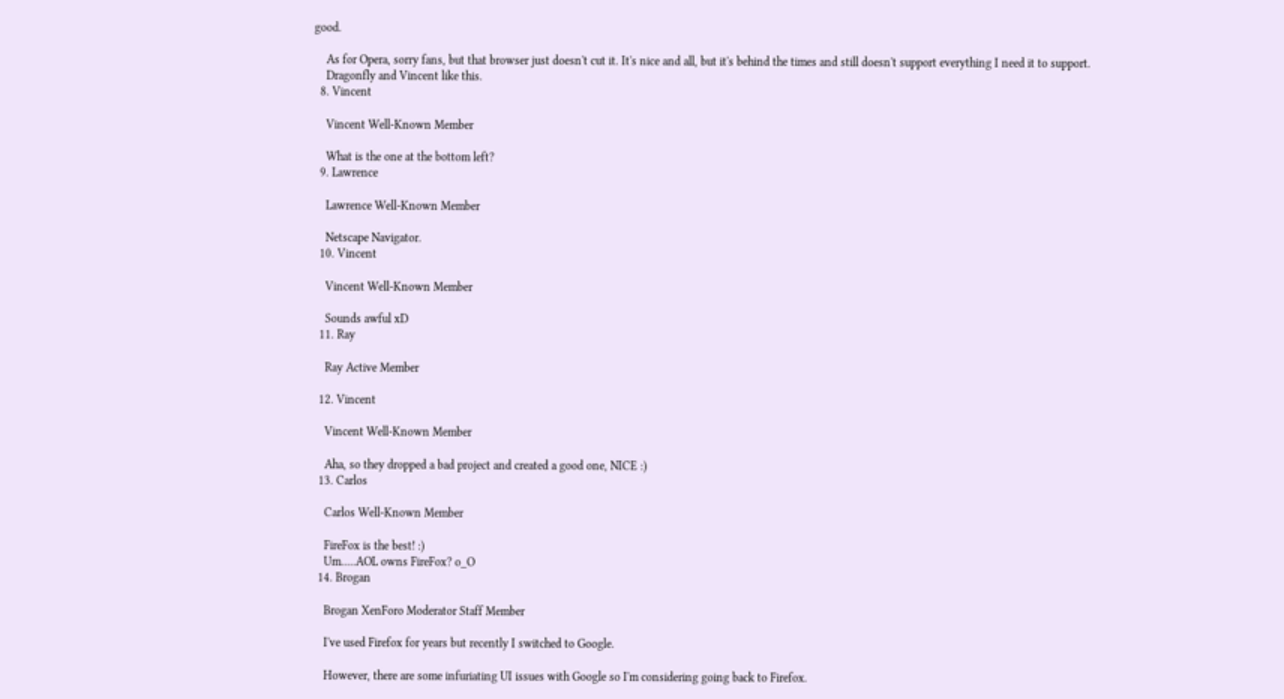good.

    As for Opera, sorry fans, but that browser just doesn't cut it. It's nice and all, but it's behind the times and still doesn't support everything I need it to support.
    Dragonfly and Vincent like this.
  8. Vincent

    Vincent Well-Known Member

    What is the one at the bottom left?
  9. Lawrence

    Lawrence Well-Known Member

    Netscape Navigator.
  10. Vincent

    Vincent Well-Known Member

    Sounds awful xD
  11. Ray

    Ray Active Member

  12. Vincent

    Vincent Well-Known Member

    Aha, so they dropped a bad project and created a good one, NICE :)
  13. Carlos

    Carlos Well-Known Member

    FireFox is the best! :)
    Um.....AOL owns FireFox? o_O
  14. Brogan

    Brogan XenForo Moderator Staff Member

    I've used Firefox for years but recently I switched to Google.

    However, there are some infuriating UI issues with Google so I'm considering going back to Firefox.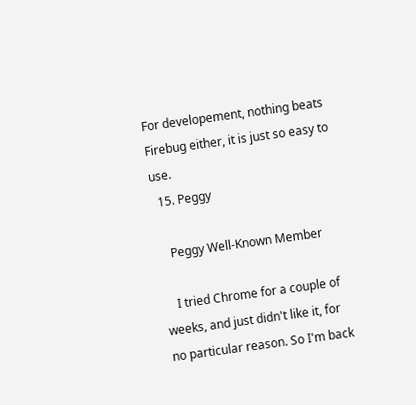For developement, nothing beats Firebug either, it is just so easy to use.
  15. Peggy

    Peggy Well-Known Member

    I tried Chrome for a couple of weeks, and just didn't like it, for no particular reason. So I'm back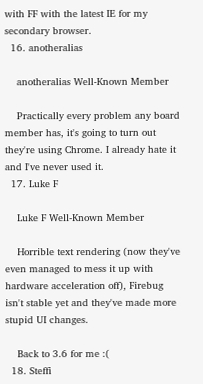with FF with the latest IE for my secondary browser.
  16. anotheralias

    anotheralias Well-Known Member

    Practically every problem any board member has, it's going to turn out they're using Chrome. I already hate it and I've never used it.
  17. Luke F

    Luke F Well-Known Member

    Horrible text rendering (now they've even managed to mess it up with hardware acceleration off), Firebug isn't stable yet and they've made more stupid UI changes.

    Back to 3.6 for me :(
  18. Steffi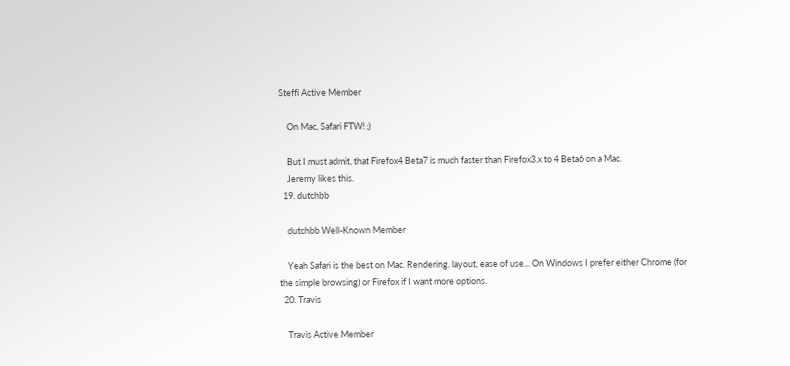Steffi Active Member

    On Mac, Safari FTW! ;)

    But I must admit, that Firefox4 Beta7 is much faster than Firefox3.x to 4 Beta6 on a Mac.
    Jeremy likes this.
  19. dutchbb

    dutchbb Well-Known Member

    Yeah Safari is the best on Mac. Rendering, layout, ease of use... On Windows I prefer either Chrome (for the simple browsing) or Firefox if I want more options.
  20. Travis

    Travis Active Member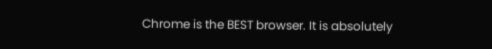Chrome is the BEST browser. It is absolutely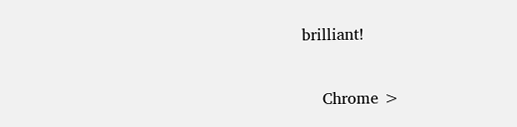brilliant!

    Chrome >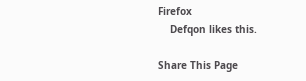Firefox
    Defqon likes this.

Share This Page